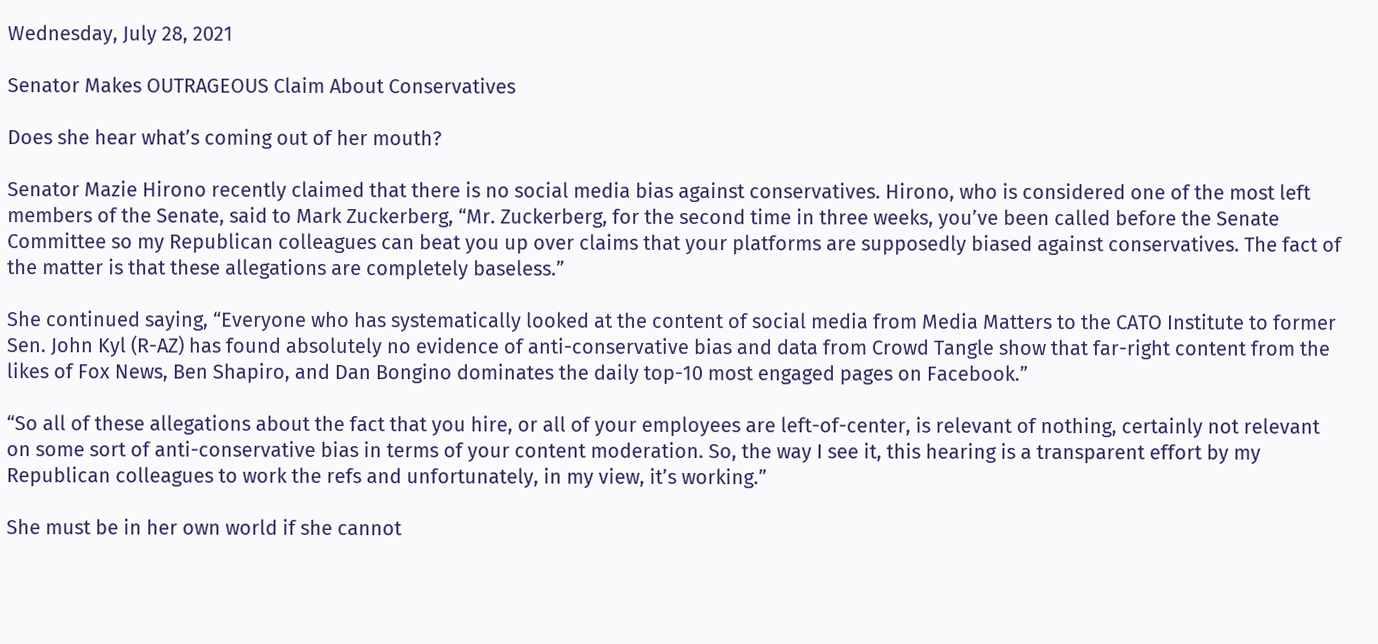Wednesday, July 28, 2021

Senator Makes OUTRAGEOUS Claim About Conservatives

Does she hear what’s coming out of her mouth?

Senator Mazie Hirono recently claimed that there is no social media bias against conservatives. Hirono, who is considered one of the most left members of the Senate, said to Mark Zuckerberg, “Mr. Zuckerberg, for the second time in three weeks, you’ve been called before the Senate Committee so my Republican colleagues can beat you up over claims that your platforms are supposedly biased against conservatives. The fact of the matter is that these allegations are completely baseless.”

She continued saying, “Everyone who has systematically looked at the content of social media from Media Matters to the CATO Institute to former Sen. John Kyl (R-AZ) has found absolutely no evidence of anti-conservative bias and data from Crowd Tangle show that far-right content from the likes of Fox News, Ben Shapiro, and Dan Bongino dominates the daily top-10 most engaged pages on Facebook.”

“So all of these allegations about the fact that you hire, or all of your employees are left-of-center, is relevant of nothing, certainly not relevant on some sort of anti-conservative bias in terms of your content moderation. So, the way I see it, this hearing is a transparent effort by my Republican colleagues to work the refs and unfortunately, in my view, it’s working.”

She must be in her own world if she cannot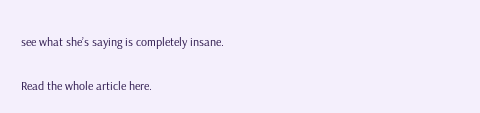see what she’s saying is completely insane.

Read the whole article here.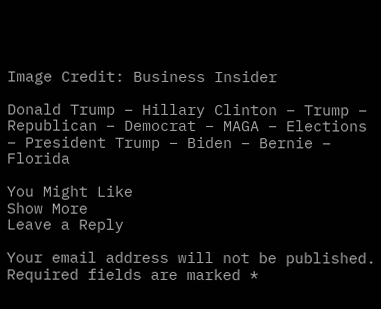Image Credit: Business Insider

Donald Trump – Hillary Clinton – Trump – Republican – Democrat – MAGA – Elections – President Trump – Biden – Bernie – Florida

You Might Like
Show More
Leave a Reply

Your email address will not be published. Required fields are marked *